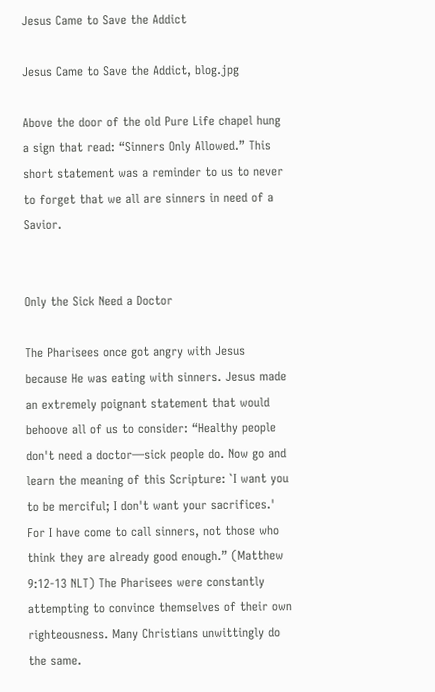Jesus Came to Save the Addict

Jesus Came to Save the Addict, blog.jpg

Above the door of the old Pure Life chapel hung a sign that read: “Sinners Only Allowed.” This short statement was a reminder to us to never to forget that we all are sinners in need of a Savior.


Only the Sick Need a Doctor

The Pharisees once got angry with Jesus because He was eating with sinners. Jesus made an extremely poignant statement that would behoove all of us to consider: “Healthy people don't need a doctor—sick people do. Now go and learn the meaning of this Scripture: `I want you to be merciful; I don't want your sacrifices.' For I have come to call sinners, not those who think they are already good enough.” (Matthew 9:12-13 NLT) The Pharisees were constantly attempting to convince themselves of their own righteousness. Many Christians unwittingly do the same.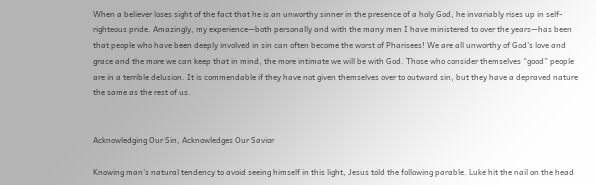When a believer loses sight of the fact that he is an unworthy sinner in the presence of a holy God, he invariably rises up in self-righteous pride. Amazingly, my experience—both personally and with the many men I have ministered to over the years—has been that people who have been deeply involved in sin can often become the worst of Pharisees! We are all unworthy of God’s love and grace and the more we can keep that in mind, the more intimate we will be with God. Those who consider themselves “good” people are in a terrible delusion. It is commendable if they have not given themselves over to outward sin, but they have a depraved nature the same as the rest of us.


Acknowledging Our Sin, Acknowledges Our Savior

Knowing man’s natural tendency to avoid seeing himself in this light, Jesus told the following parable. Luke hit the nail on the head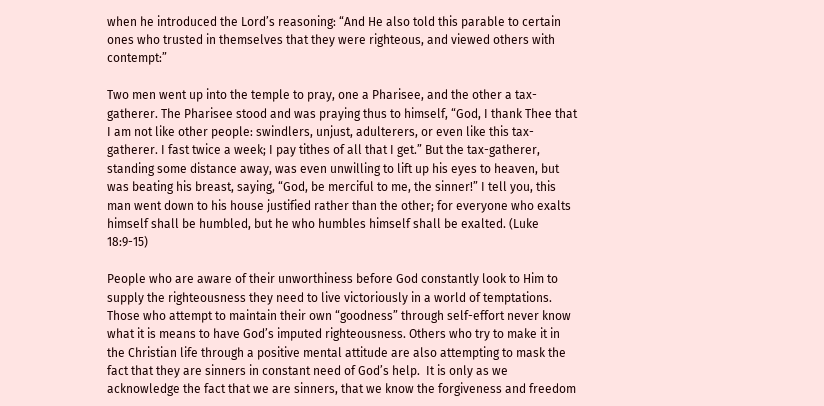when he introduced the Lord’s reasoning: “And He also told this parable to certain ones who trusted in themselves that they were righteous, and viewed others with contempt:”

Two men went up into the temple to pray, one a Pharisee, and the other a tax-gatherer. The Pharisee stood and was praying thus to himself, “God, I thank Thee that I am not like other people: swindlers, unjust, adulterers, or even like this tax-gatherer. I fast twice a week; I pay tithes of all that I get.” But the tax-gatherer, standing some distance away, was even unwilling to lift up his eyes to heaven, but was beating his breast, saying, “God, be merciful to me, the sinner!” I tell you, this man went down to his house justified rather than the other; for everyone who exalts himself shall be humbled, but he who humbles himself shall be exalted. (Luke 18:9-15)

People who are aware of their unworthiness before God constantly look to Him to supply the righteousness they need to live victoriously in a world of temptations. Those who attempt to maintain their own “goodness” through self-effort never know what it is means to have God’s imputed righteousness. Others who try to make it in the Christian life through a positive mental attitude are also attempting to mask the fact that they are sinners in constant need of God’s help.  It is only as we acknowledge the fact that we are sinners, that we know the forgiveness and freedom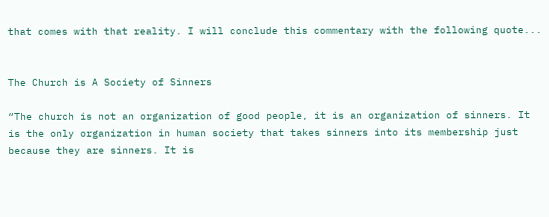that comes with that reality. I will conclude this commentary with the following quote...


The Church is A Society of Sinners

“The church is not an organization of good people, it is an organization of sinners. It is the only organization in human society that takes sinners into its membership just because they are sinners. It is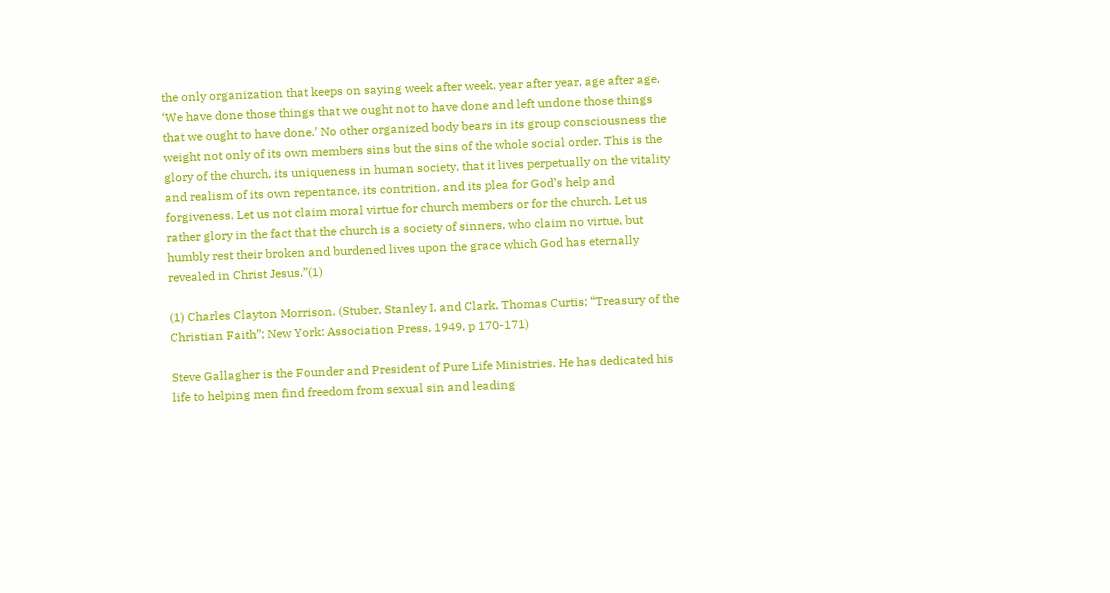the only organization that keeps on saying week after week, year after year, age after age, ‘We have done those things that we ought not to have done and left undone those things that we ought to have done.’ No other organized body bears in its group consciousness the weight not only of its own members sins but the sins of the whole social order. This is the glory of the church, its uniqueness in human society, that it lives perpetually on the vitality and realism of its own repentance, its contrition, and its plea for God’s help and forgiveness. Let us not claim moral virtue for church members or for the church. Let us rather glory in the fact that the church is a society of sinners, who claim no virtue, but humbly rest their broken and burdened lives upon the grace which God has eternally revealed in Christ Jesus.”(1)

(1) Charles Clayton Morrison. (Stuber, Stanley I. and Clark, Thomas Curtis; “Treasury of the Christian Faith”; New York: Association Press, 1949, p 170-171)

Steve Gallagher is the Founder and President of Pure Life Ministries. He has dedicated his life to helping men find freedom from sexual sin and leading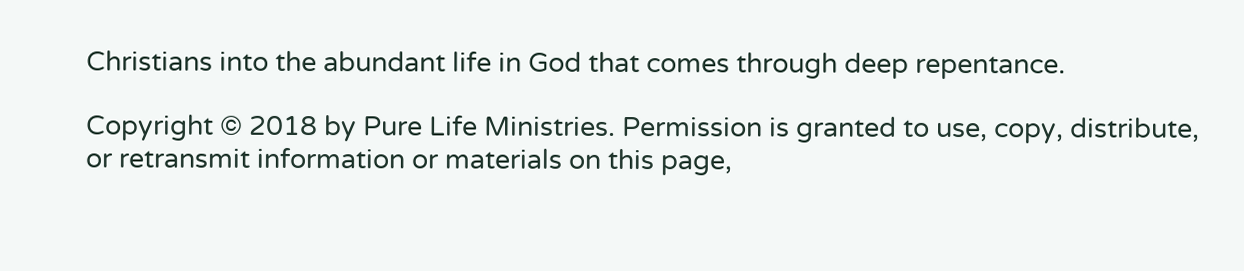Christians into the abundant life in God that comes through deep repentance.

Copyright © 2018 by Pure Life Ministries. Permission is granted to use, copy, distribute, or retransmit information or materials on this page,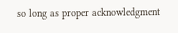so long as proper acknowledgment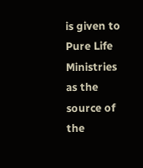is given to Pure Life Ministries as the source of the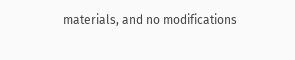materials, and no modifications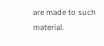are made to such material.